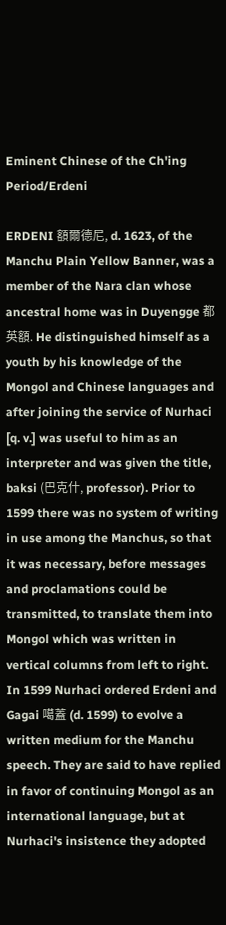Eminent Chinese of the Ch'ing Period/Erdeni

ERDENI 額爾德尼, d. 1623, of the Manchu Plain Yellow Banner, was a member of the Nara clan whose ancestral home was in Duyengge 都英額. He distinguished himself as a youth by his knowledge of the Mongol and Chinese languages and after joining the service of Nurhaci [q. v.] was useful to him as an interpreter and was given the title, baksi (巴克什, professor). Prior to 1599 there was no system of writing in use among the Manchus, so that it was necessary, before messages and proclamations could be transmitted, to translate them into Mongol which was written in vertical columns from left to right. In 1599 Nurhaci ordered Erdeni and Gagai 噶蓋 (d. 1599) to evolve a written medium for the Manchu speech. They are said to have replied in favor of continuing Mongol as an international language, but at Nurhaci's insistence they adopted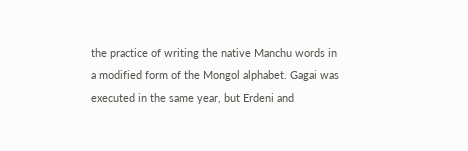the practice of writing the native Manchu words in a modified form of the Mongol alphabet. Gagai was executed in the same year, but Erdeni and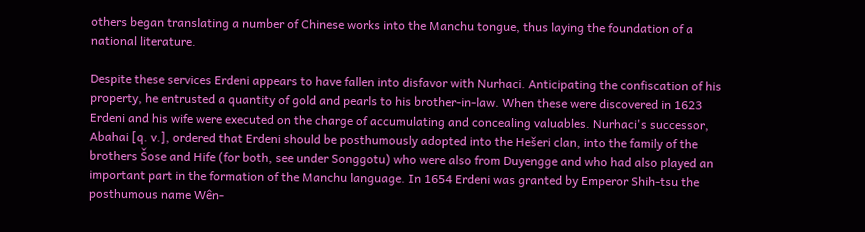others began translating a number of Chinese works into the Manchu tongue, thus laying the foundation of a national literature.

Despite these services Erdeni appears to have fallen into disfavor with Nurhaci. Anticipating the confiscation of his property, he entrusted a quantity of gold and pearls to his brother-in-law. When these were discovered in 1623 Erdeni and his wife were executed on the charge of accumulating and concealing valuables. Nurhaci's successor, Abahai [q. v.], ordered that Erdeni should be posthumously adopted into the Hešeri clan, into the family of the brothers Šose and Hife (for both, see under Songgotu) who were also from Duyengge and who had also played an important part in the formation of the Manchu language. In 1654 Erdeni was granted by Emperor Shih-tsu the posthumous name Wên-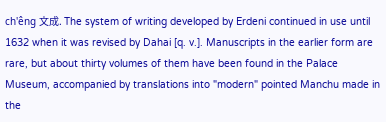ch'êng 文成. The system of writing developed by Erdeni continued in use until 1632 when it was revised by Dahai [q. v.]. Manuscripts in the earlier form are rare, but about thirty volumes of them have been found in the Palace Museum, accompanied by translations into "modern" pointed Manchu made in the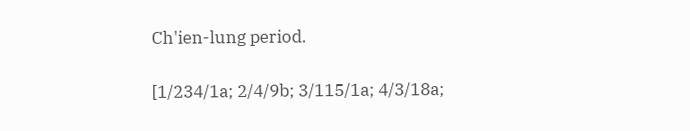Ch'ien-lung period.

[1/234/1a; 2/4/9b; 3/115/1a; 4/3/18a;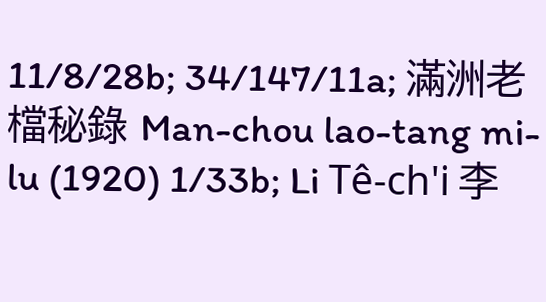11/8/28b; 34/147/11a; 滿洲老檔秘錄 Man-chou lao-tang mi-lu (1920) 1/33b; Li Tê-ch'i 李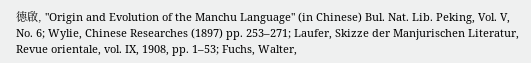德啟, "Origin and Evolution of the Manchu Language" (in Chinese) Bul. Nat. Lib. Peking, Vol. V, No. 6; Wylie, Chinese Researches (1897) pp. 253–271; Laufer, Skizze der Manjurischen Literatur, Revue orientale, vol. IX, 1908, pp. 1–53; Fuchs, Walter,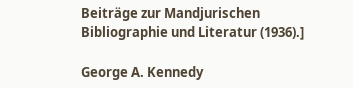Beiträge zur Mandjurischen Bibliographie und Literatur (1936).]

George A. Kennedy